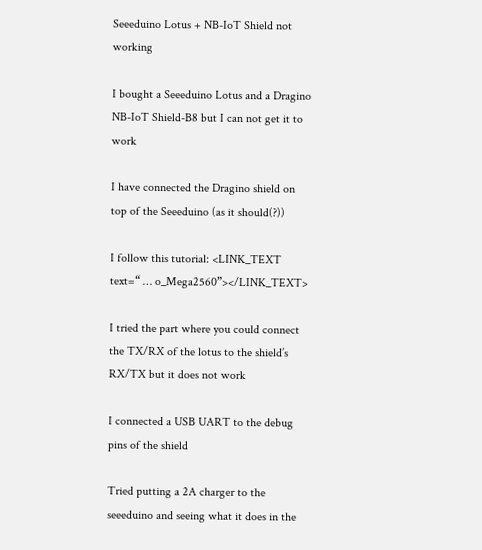Seeeduino Lotus + NB-IoT Shield not working

I bought a Seeeduino Lotus and a Dragino NB-IoT Shield-B8 but I can not get it to work

I have connected the Dragino shield on top of the Seeeduino (as it should(?))

I follow this tutorial: <LINK_TEXT text=“ … o_Mega2560”></LINK_TEXT>

I tried the part where you could connect the TX/RX of the lotus to the shield’s RX/TX but it does not work

I connected a USB UART to the debug pins of the shield

Tried putting a 2A charger to the seeeduino and seeing what it does in the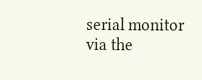serial monitor via the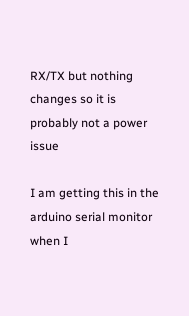RX/TX but nothing changes so it is probably not a power issue

I am getting this in the arduino serial monitor when I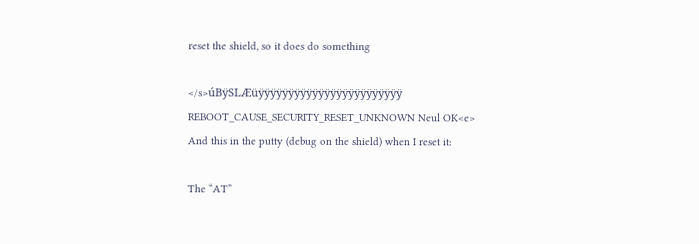reset the shield, so it does do something

</s>úBÿSLÆüÿÿÿÿÿÿÿÿÿÿÿÿÿÿÿÿÿÿÿÿÿÿÿÿ REBOOT_CAUSE_SECURITY_RESET_UNKNOWN Neul OK<e>
And this in the putty (debug on the shield) when I reset it:

The “AT”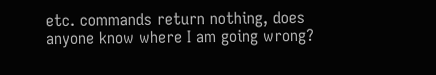etc. commands return nothing, does anyone know where I am going wrong?